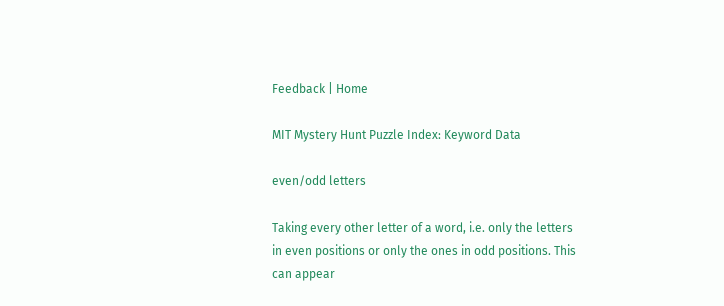Feedback | Home

MIT Mystery Hunt Puzzle Index: Keyword Data

even/odd letters

Taking every other letter of a word, i.e. only the letters in even positions or only the ones in odd positions. This can appear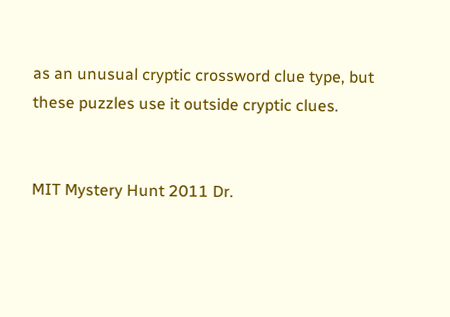as an unusual cryptic crossword clue type, but these puzzles use it outside cryptic clues.


MIT Mystery Hunt 2011 Dr.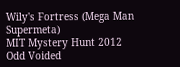Wily's Fortress (Mega Man Supermeta)
MIT Mystery Hunt 2012 Odd Voided